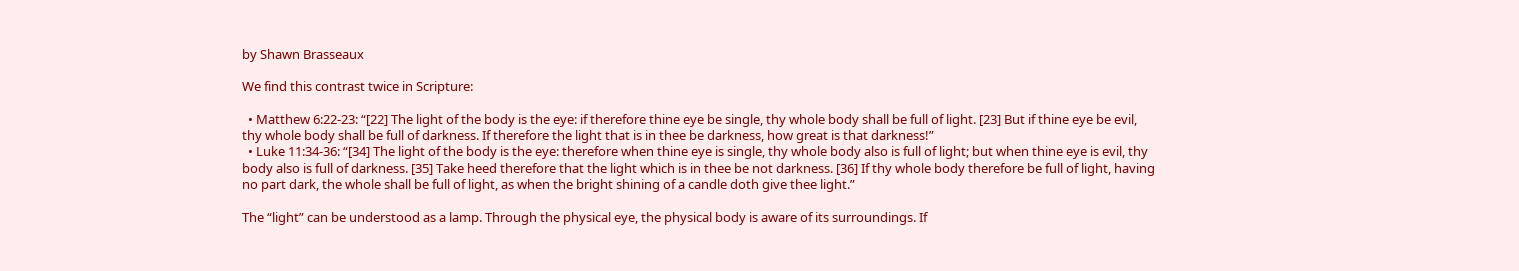by Shawn Brasseaux

We find this contrast twice in Scripture:

  • Matthew 6:22-23: “[22] The light of the body is the eye: if therefore thine eye be single, thy whole body shall be full of light. [23] But if thine eye be evil, thy whole body shall be full of darkness. If therefore the light that is in thee be darkness, how great is that darkness!”
  • Luke 11:34-36: “[34] The light of the body is the eye: therefore when thine eye is single, thy whole body also is full of light; but when thine eye is evil, thy body also is full of darkness. [35] Take heed therefore that the light which is in thee be not darkness. [36] If thy whole body therefore be full of light, having no part dark, the whole shall be full of light, as when the bright shining of a candle doth give thee light.”

The “light” can be understood as a lamp. Through the physical eye, the physical body is aware of its surroundings. If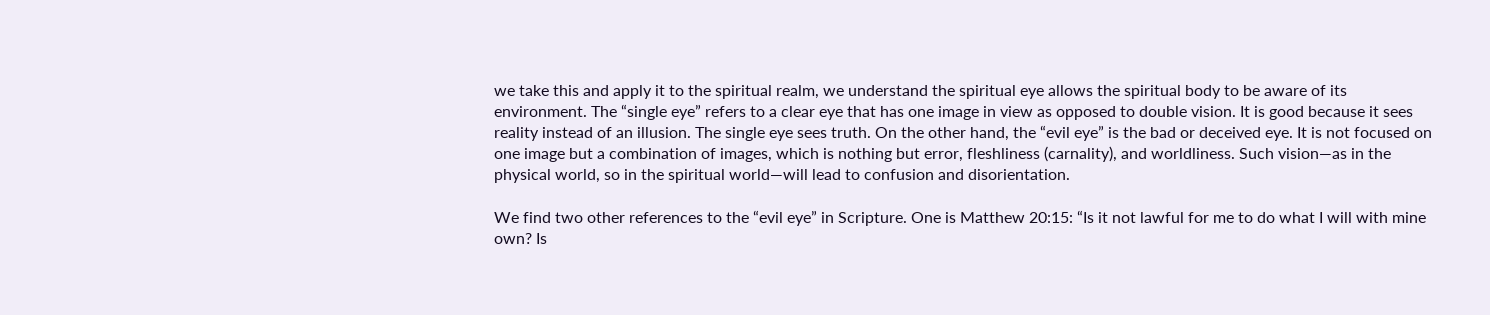we take this and apply it to the spiritual realm, we understand the spiritual eye allows the spiritual body to be aware of its environment. The “single eye” refers to a clear eye that has one image in view as opposed to double vision. It is good because it sees reality instead of an illusion. The single eye sees truth. On the other hand, the “evil eye” is the bad or deceived eye. It is not focused on one image but a combination of images, which is nothing but error, fleshliness (carnality), and worldliness. Such vision—as in the physical world, so in the spiritual world—will lead to confusion and disorientation.

We find two other references to the “evil eye” in Scripture. One is Matthew 20:15: “Is it not lawful for me to do what I will with mine own? Is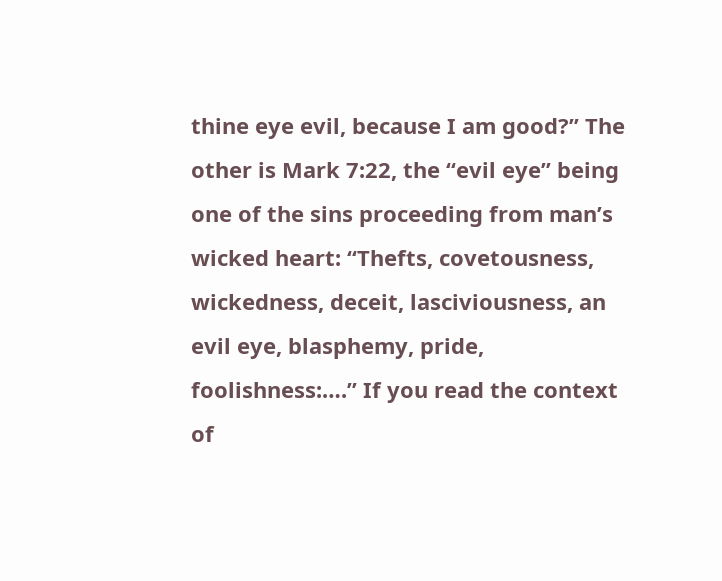thine eye evil, because I am good?” The other is Mark 7:22, the “evil eye” being one of the sins proceeding from man’s wicked heart: “Thefts, covetousness, wickedness, deceit, lasciviousness, an evil eye, blasphemy, pride, foolishness:….” If you read the context of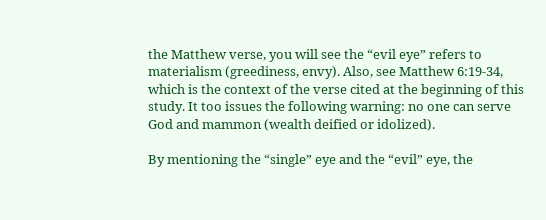the Matthew verse, you will see the “evil eye” refers to materialism (greediness, envy). Also, see Matthew 6:19-34, which is the context of the verse cited at the beginning of this study. It too issues the following warning: no one can serve God and mammon (wealth deified or idolized).

By mentioning the “single” eye and the “evil” eye, the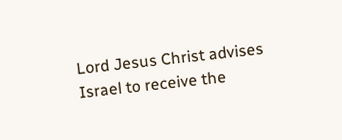Lord Jesus Christ advises Israel to receive the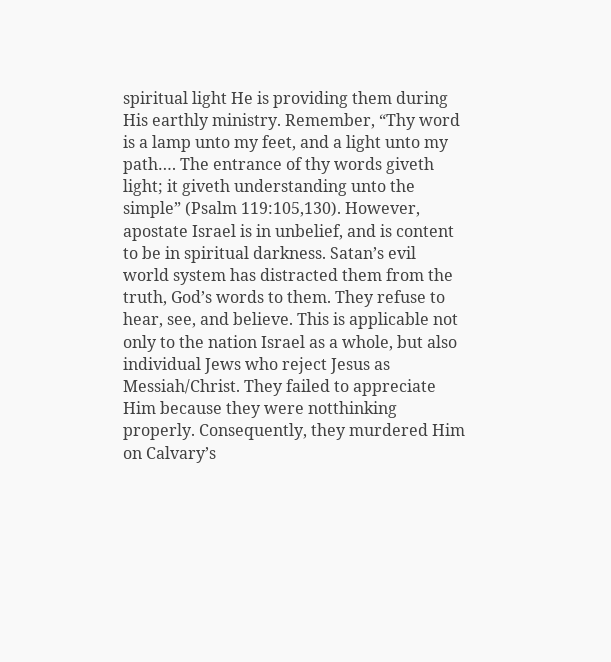spiritual light He is providing them during His earthly ministry. Remember, “Thy word is a lamp unto my feet, and a light unto my path…. The entrance of thy words giveth light; it giveth understanding unto the simple” (Psalm 119:105,130). However, apostate Israel is in unbelief, and is content to be in spiritual darkness. Satan’s evil world system has distracted them from the truth, God’s words to them. They refuse to hear, see, and believe. This is applicable not only to the nation Israel as a whole, but also individual Jews who reject Jesus as Messiah/Christ. They failed to appreciate Him because they were notthinking properly. Consequently, they murdered Him on Calvary’s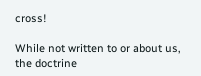cross!

While not written to or about us, the doctrine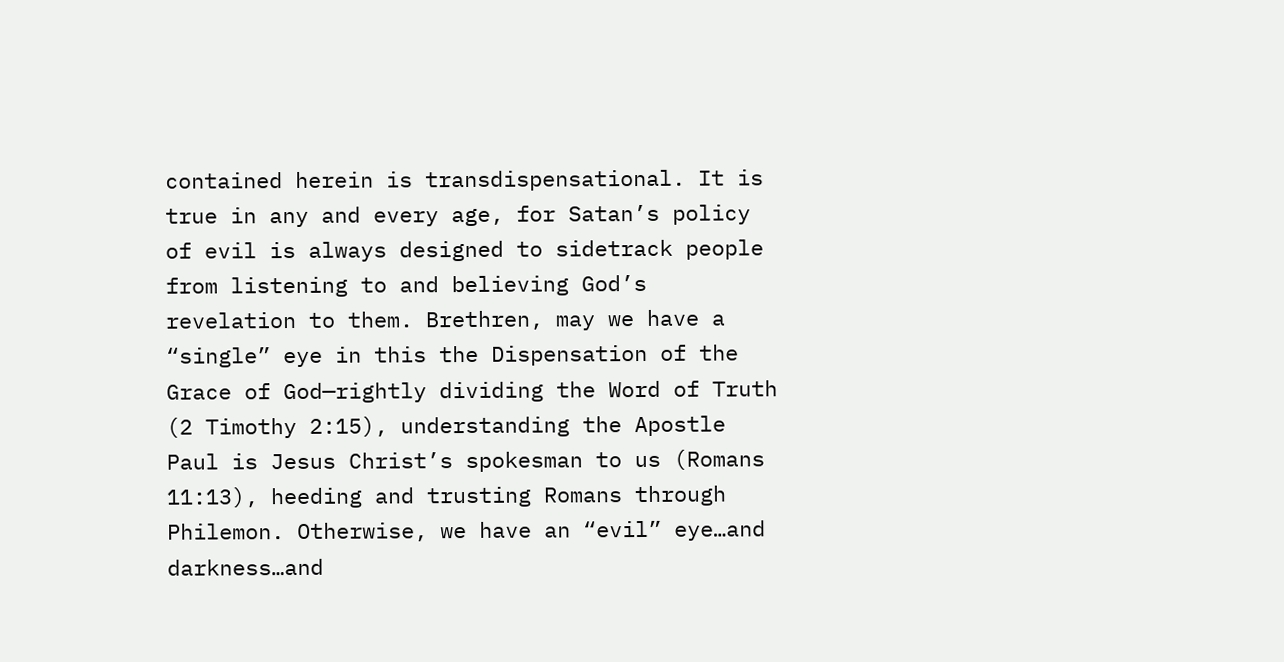contained herein is transdispensational. It is true in any and every age, for Satan’s policy of evil is always designed to sidetrack people from listening to and believing God’s revelation to them. Brethren, may we have a “single” eye in this the Dispensation of the Grace of God—rightly dividing the Word of Truth (2 Timothy 2:15), understanding the Apostle Paul is Jesus Christ’s spokesman to us (Romans 11:13), heeding and trusting Romans through Philemon. Otherwise, we have an “evil” eye…and darkness…and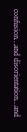confusion…and disorientation…and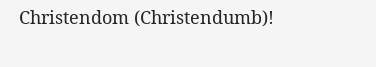Christendom (Christendumb)!